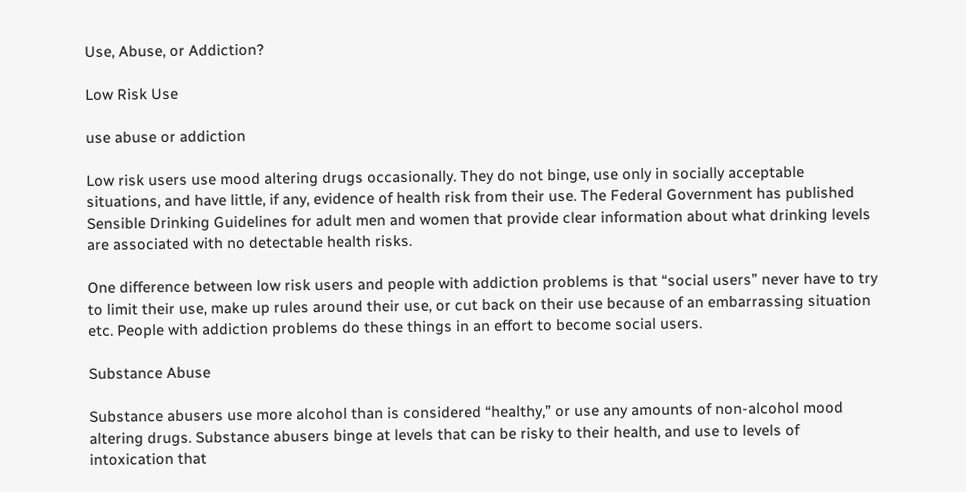Use, Abuse, or Addiction?

Low Risk Use

use abuse or addiction

Low risk users use mood altering drugs occasionally. They do not binge, use only in socially acceptable situations, and have little, if any, evidence of health risk from their use. The Federal Government has published Sensible Drinking Guidelines for adult men and women that provide clear information about what drinking levels are associated with no detectable health risks.

One difference between low risk users and people with addiction problems is that “social users” never have to try to limit their use, make up rules around their use, or cut back on their use because of an embarrassing situation etc. People with addiction problems do these things in an effort to become social users.

Substance Abuse

Substance abusers use more alcohol than is considered “healthy,” or use any amounts of non-alcohol mood altering drugs. Substance abusers binge at levels that can be risky to their health, and use to levels of intoxication that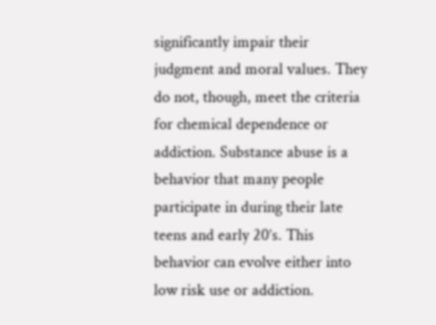significantly impair their judgment and moral values. They do not, though, meet the criteria for chemical dependence or addiction. Substance abuse is a behavior that many people participate in during their late teens and early 20’s. This behavior can evolve either into low risk use or addiction.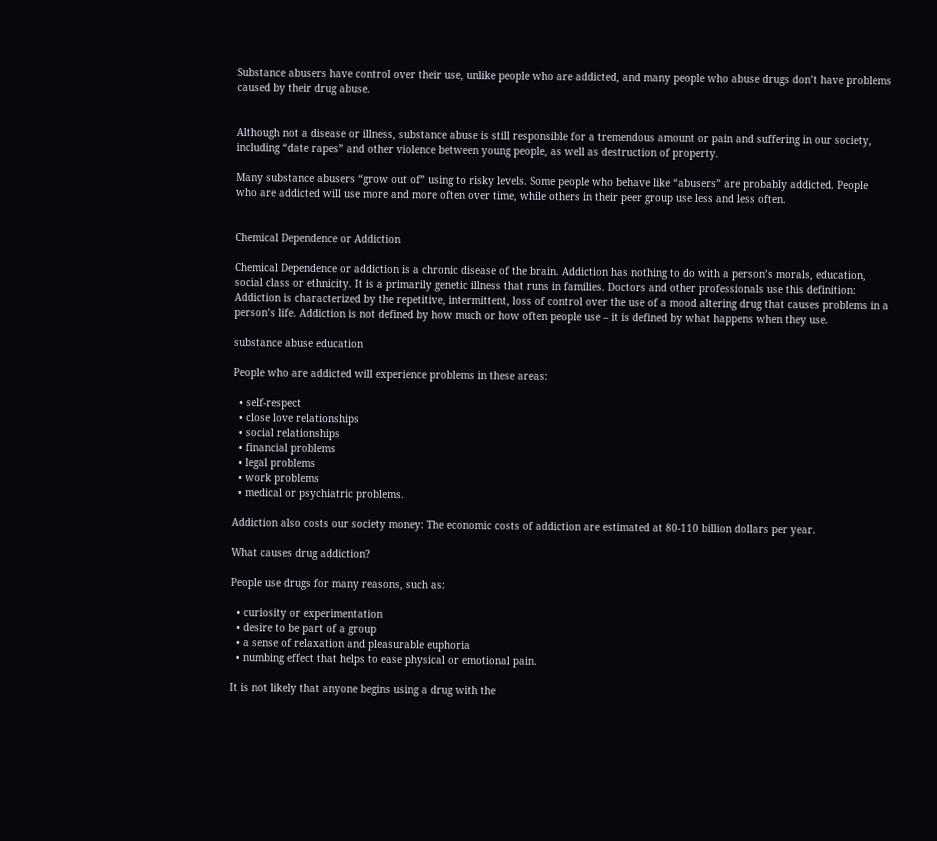Substance abusers have control over their use, unlike people who are addicted, and many people who abuse drugs don’t have problems caused by their drug abuse.


Although not a disease or illness, substance abuse is still responsible for a tremendous amount or pain and suffering in our society, including “date rapes” and other violence between young people, as well as destruction of property.

Many substance abusers “grow out of” using to risky levels. Some people who behave like “abusers” are probably addicted. People who are addicted will use more and more often over time, while others in their peer group use less and less often.


Chemical Dependence or Addiction

Chemical Dependence or addiction is a chronic disease of the brain. Addiction has nothing to do with a person’s morals, education, social class or ethnicity. It is a primarily genetic illness that runs in families. Doctors and other professionals use this definition: Addiction is characterized by the repetitive, intermittent, loss of control over the use of a mood altering drug that causes problems in a person’s life. Addiction is not defined by how much or how often people use – it is defined by what happens when they use.

substance abuse education

People who are addicted will experience problems in these areas:

  • self-respect
  • close love relationships
  • social relationships
  • financial problems
  • legal problems
  • work problems
  • medical or psychiatric problems.

Addiction also costs our society money: The economic costs of addiction are estimated at 80-110 billion dollars per year.

What causes drug addiction?

People use drugs for many reasons, such as:

  • curiosity or experimentation
  • desire to be part of a group
  • a sense of relaxation and pleasurable euphoria
  • numbing effect that helps to ease physical or emotional pain.

It is not likely that anyone begins using a drug with the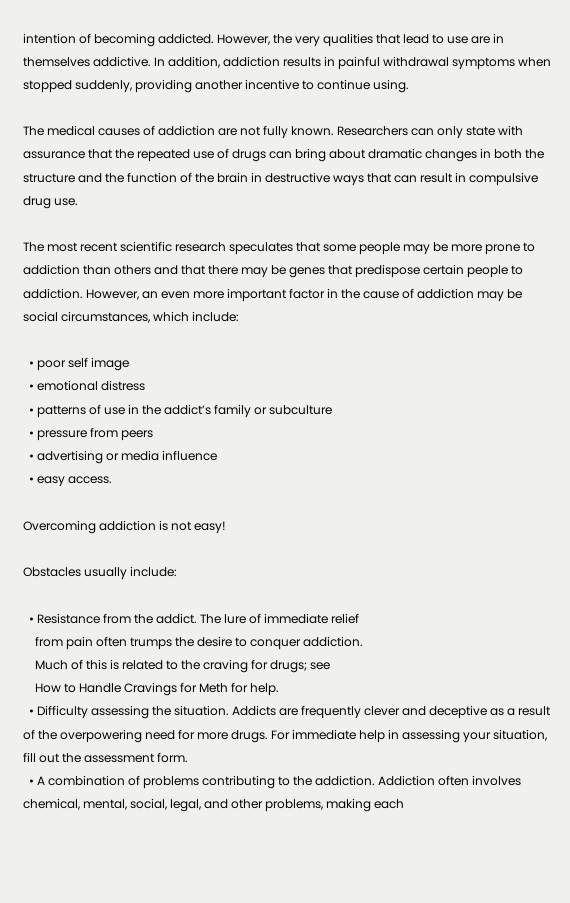intention of becoming addicted. However, the very qualities that lead to use are in themselves addictive. In addition, addiction results in painful withdrawal symptoms when stopped suddenly, providing another incentive to continue using.

The medical causes of addiction are not fully known. Researchers can only state with assurance that the repeated use of drugs can bring about dramatic changes in both the structure and the function of the brain in destructive ways that can result in compulsive drug use.

The most recent scientific research speculates that some people may be more prone to addiction than others and that there may be genes that predispose certain people to addiction. However, an even more important factor in the cause of addiction may be social circumstances, which include:

  • poor self image
  • emotional distress
  • patterns of use in the addict’s family or subculture
  • pressure from peers
  • advertising or media influence
  • easy access.

Overcoming addiction is not easy!

Obstacles usually include:

  • Resistance from the addict. The lure of immediate relief
    from pain often trumps the desire to conquer addiction.
    Much of this is related to the craving for drugs; see
    How to Handle Cravings for Meth for help.
  • Difficulty assessing the situation. Addicts are frequently clever and deceptive as a result of the overpowering need for more drugs. For immediate help in assessing your situation, fill out the assessment form.
  • A combination of problems contributing to the addiction. Addiction often involves chemical, mental, social, legal, and other problems, making each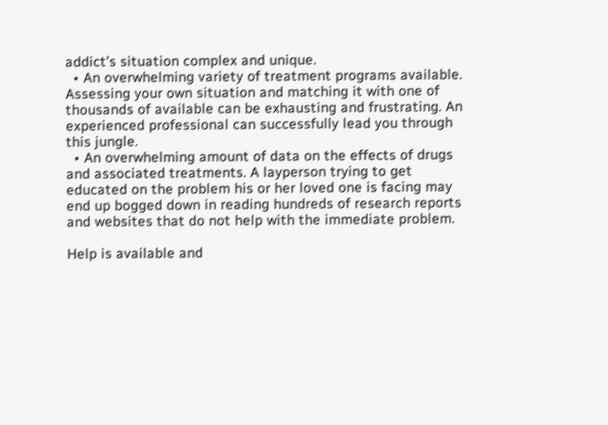addict’s situation complex and unique.
  • An overwhelming variety of treatment programs available. Assessing your own situation and matching it with one of thousands of available can be exhausting and frustrating. An experienced professional can successfully lead you through this jungle.
  • An overwhelming amount of data on the effects of drugs and associated treatments. A layperson trying to get educated on the problem his or her loved one is facing may end up bogged down in reading hundreds of research reports and websites that do not help with the immediate problem.

Help is available and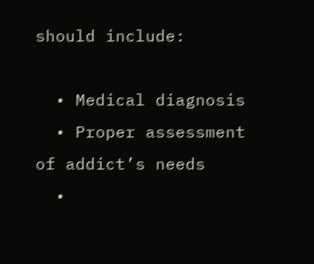should include:

  • Medical diagnosis
  • Proper assessment of addict’s needs
  •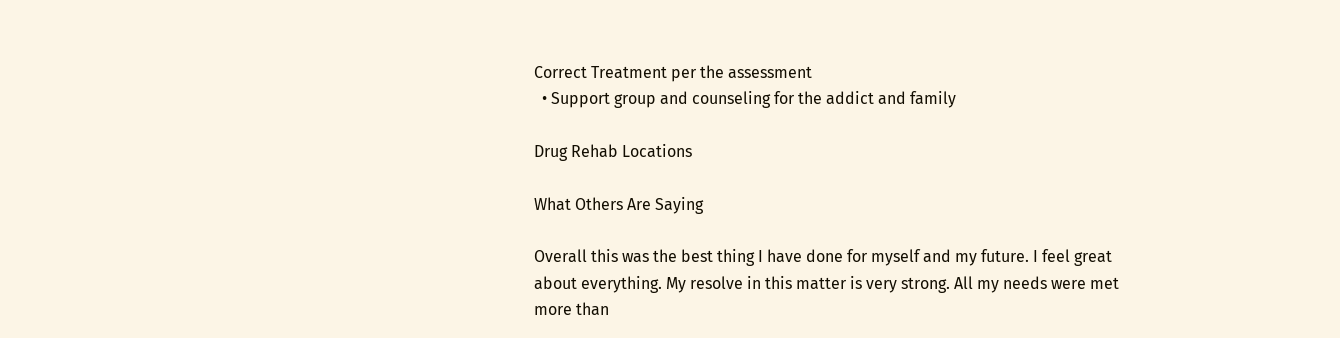Correct Treatment per the assessment
  • Support group and counseling for the addict and family

Drug Rehab Locations

What Others Are Saying

Overall this was the best thing I have done for myself and my future. I feel great about everything. My resolve in this matter is very strong. All my needs were met more than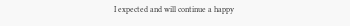I expected and will continue a happy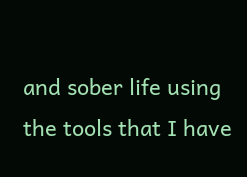and sober life using the tools that I have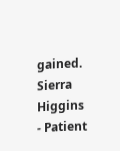gained.
Sierra Higgins
- Patient